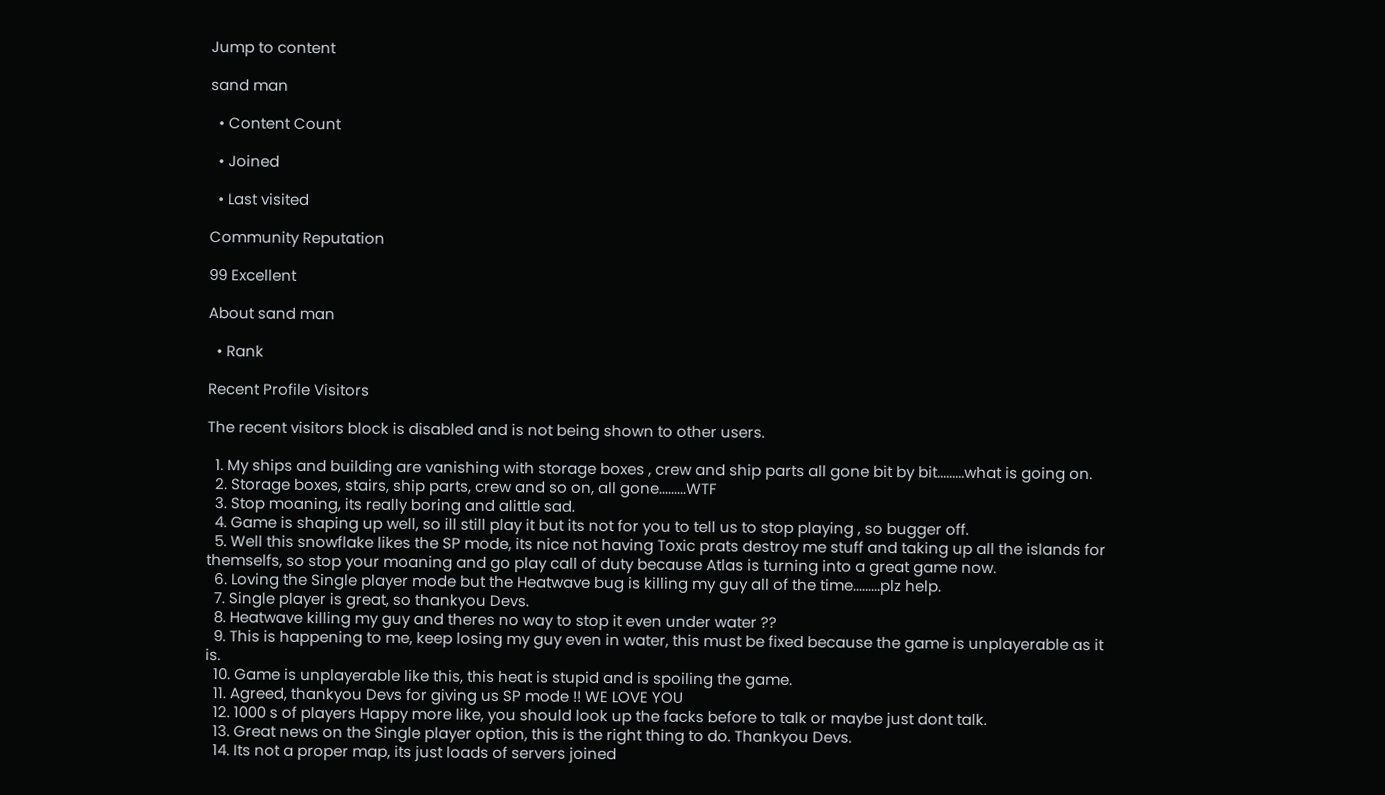Jump to content

sand man

  • Content Count

  • Joined

  • Last visited

Community Reputation

99 Excellent

About sand man

  • Rank

Recent Profile Visitors

The recent visitors block is disabled and is not being shown to other users.

  1. My ships and building are vanishing with storage boxes , crew and ship parts all gone bit by bit.........what is going on.
  2. Storage boxes, stairs, ship parts, crew and so on, all gone.........WTF
  3. Stop moaning, its really boring and alittle sad.
  4. Game is shaping up well, so ill still play it but its not for you to tell us to stop playing , so bugger off.
  5. Well this snowflake likes the SP mode, its nice not having Toxic prats destroy me stuff and taking up all the islands for themselfs, so stop your moaning and go play call of duty because Atlas is turning into a great game now.
  6. Loving the Single player mode but the Heatwave bug is killing my guy all of the time.........plz help.
  7. Single player is great, so thankyou Devs.
  8. Heatwave killing my guy and theres no way to stop it even under water ??
  9. This is happening to me, keep losing my guy even in water, this must be fixed because the game is unplayerable as it is.
  10. Game is unplayerable like this, this heat is stupid and is spoiling the game.
  11. Agreed, thankyou Devs for giving us SP mode !! WE LOVE YOU
  12. 1000 s of players Happy more like, you should look up the facks before to talk or maybe just dont talk.
  13. Great news on the Single player option, this is the right thing to do. Thankyou Devs.
  14. Its not a proper map, its just loads of servers joined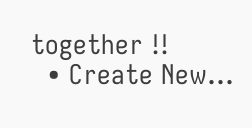together !!
  • Create New...